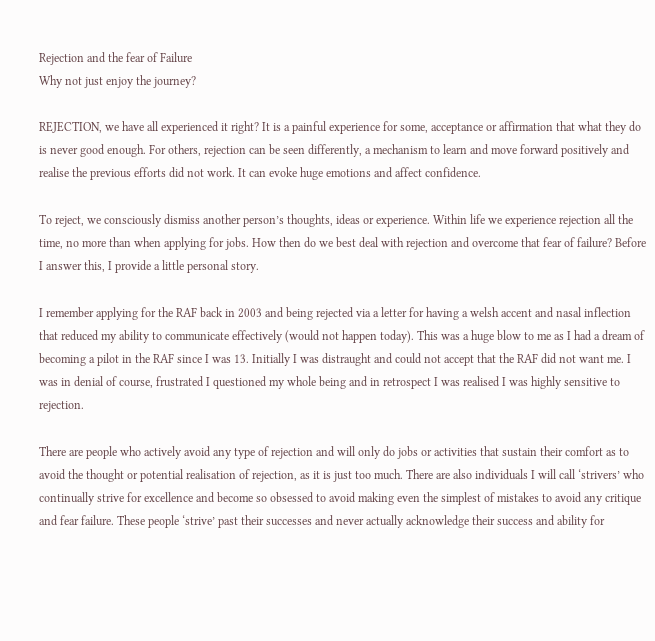Rejection and the fear of Failure
Why not just enjoy the journey?

REJECTION, we have all experienced it right? It is a painful experience for some, acceptance or affirmation that what they do is never good enough. For others, rejection can be seen differently, a mechanism to learn and move forward positively and realise the previous efforts did not work. It can evoke huge emotions and affect confidence.

To reject, we consciously dismiss another person’s thoughts, ideas or experience. Within life we experience rejection all the time, no more than when applying for jobs. How then do we best deal with rejection and overcome that fear of failure? Before I answer this, I provide a little personal story.

I remember applying for the RAF back in 2003 and being rejected via a letter for having a welsh accent and nasal inflection that reduced my ability to communicate effectively (would not happen today). This was a huge blow to me as I had a dream of becoming a pilot in the RAF since I was 13. Initially I was distraught and could not accept that the RAF did not want me. I was in denial of course, frustrated I questioned my whole being and in retrospect I was realised I was highly sensitive to rejection.

There are people who actively avoid any type of rejection and will only do jobs or activities that sustain their comfort as to avoid the thought or potential realisation of rejection, as it is just too much. There are also individuals I will call ‘strivers’ who continually strive for excellence and become so obsessed to avoid making even the simplest of mistakes to avoid any critique and fear failure. These people ‘strive’ past their successes and never actually acknowledge their success and ability for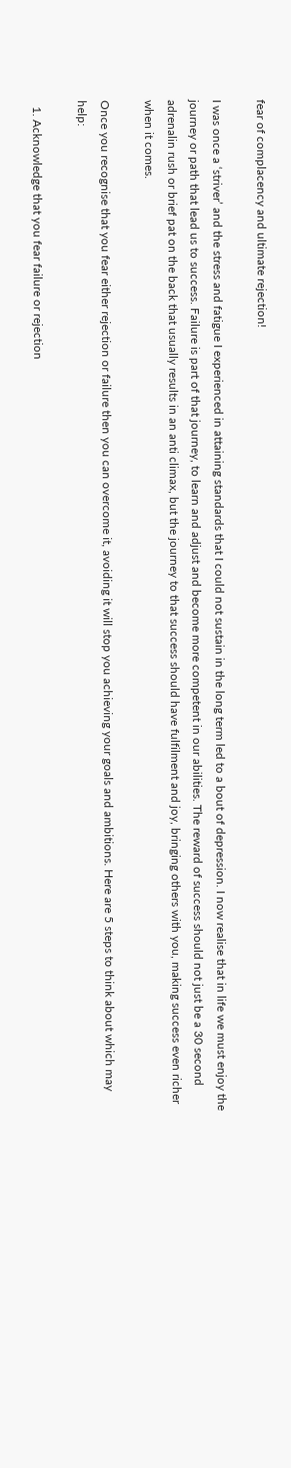fear of complacency and ultimate rejection!

I was once a ‘striver’ and the stress and fatigue I experienced in attaining standards that I could not sustain in the long term led to a bout of depression. I now realise that in life we must enjoy the journey or path that lead us to success. Failure is part of that journey, to learn and adjust and become more competent in our abilities. The reward of success should not just be a 30 second adrenalin rush or brief pat on the back that usually results in an anti climax, but the journey to that success should have fulfilment and joy, bringing others with you, making success even richer when it comes.

Once you recognise that you fear either rejection or failure then you can overcome it, avoiding it will stop you achieving your goals and ambitions. Here are 5 steps to think about which may help:

  1. Acknowledge that you fear failure or rejection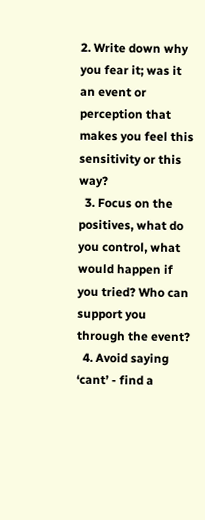2. Write down why you fear it; was it an event or perception that makes you feel this sensitivity or this way?
  3. Focus on the positives, what do you control, what would happen if you tried? Who can support you through the event?
  4. Avoid saying ‘cant’ - find a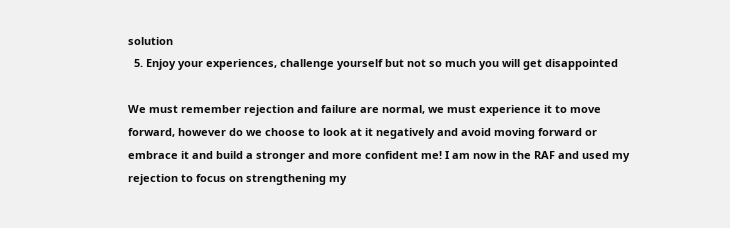solution
  5. Enjoy your experiences, challenge yourself but not so much you will get disappointed

We must remember rejection and failure are normal, we must experience it to move forward, however do we choose to look at it negatively and avoid moving forward or embrace it and build a stronger and more confident me! I am now in the RAF and used my rejection to focus on strengthening my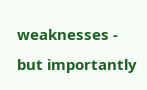weaknesses - but importantly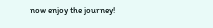now enjoy the journey!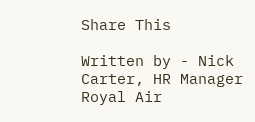Share This

Written by - Nick Carter, HR Manager Royal Air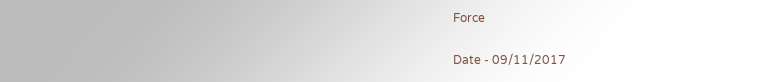Force

Date - 09/11/2017